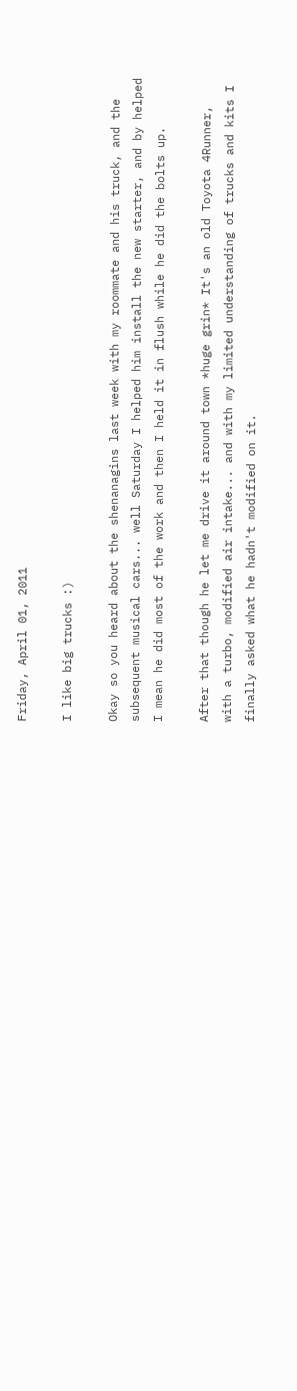Friday, April 01, 2011

I like big trucks :)

Okay so you heard about the shenanagins last week with my roommate and his truck, and the subsequent musical cars... well Saturday I helped him install the new starter, and by helped I mean he did most of the work and then I held it in flush while he did the bolts up.

After that though he let me drive it around town *huge grin* It's an old Toyota 4Runner, with a turbo, modified air intake... and with my limited understanding of trucks and kits I finally asked what he hadn't modified on it.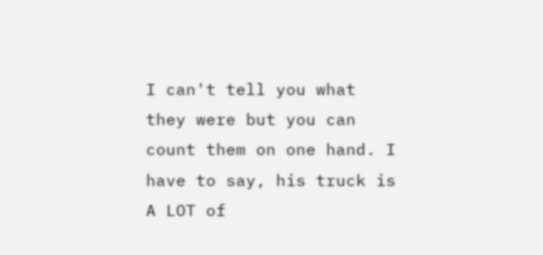I can't tell you what they were but you can count them on one hand. I have to say, his truck is A LOT of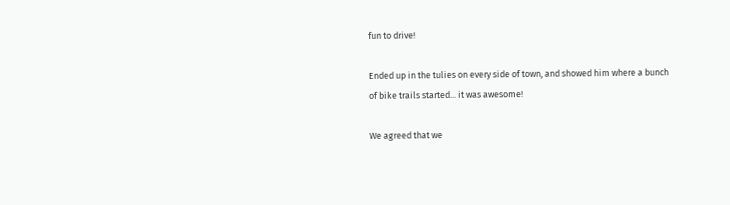fun to drive!

Ended up in the tulies on every side of town, and showed him where a bunch of bike trails started... it was awesome!

We agreed that we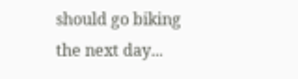should go biking the next day...